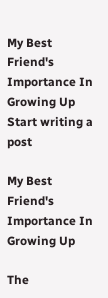My Best Friend's Importance In Growing Up
Start writing a post

My Best Friend's Importance In Growing Up

The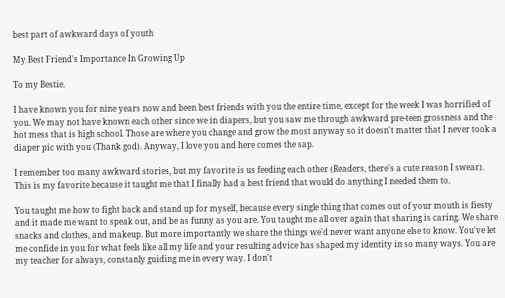best part of awkward days of youth

My Best Friend's Importance In Growing Up

To my Bestie.

I have known you for nine years now and been best friends with you the entire time, except for the week I was horrified of you. We may not have known each other since we in diapers, but you saw me through awkward pre-teen grossness and the hot mess that is high school. Those are where you change and grow the most anyway so it doesn't matter that I never took a diaper pic with you (Thank god). Anyway, I love you and here comes the sap.

I remember too many awkward stories, but my favorite is us feeding each other (Readers, there's a cute reason I swear). This is my favorite because it taught me that I finally had a best friend that would do anything I needed them to.

You taught me how to fight back and stand up for myself, because every single thing that comes out of your mouth is fiesty and it made me want to speak out, and be as funny as you are. You taught me all over again that sharing is caring. We share snacks and clothes, and makeup. But more importantly we share the things we'd never want anyone else to know. You've let me confide in you for what feels like all my life and your resulting advice has shaped my identity in so many ways. You are my teacher for always, constanly guiding me in every way. I don't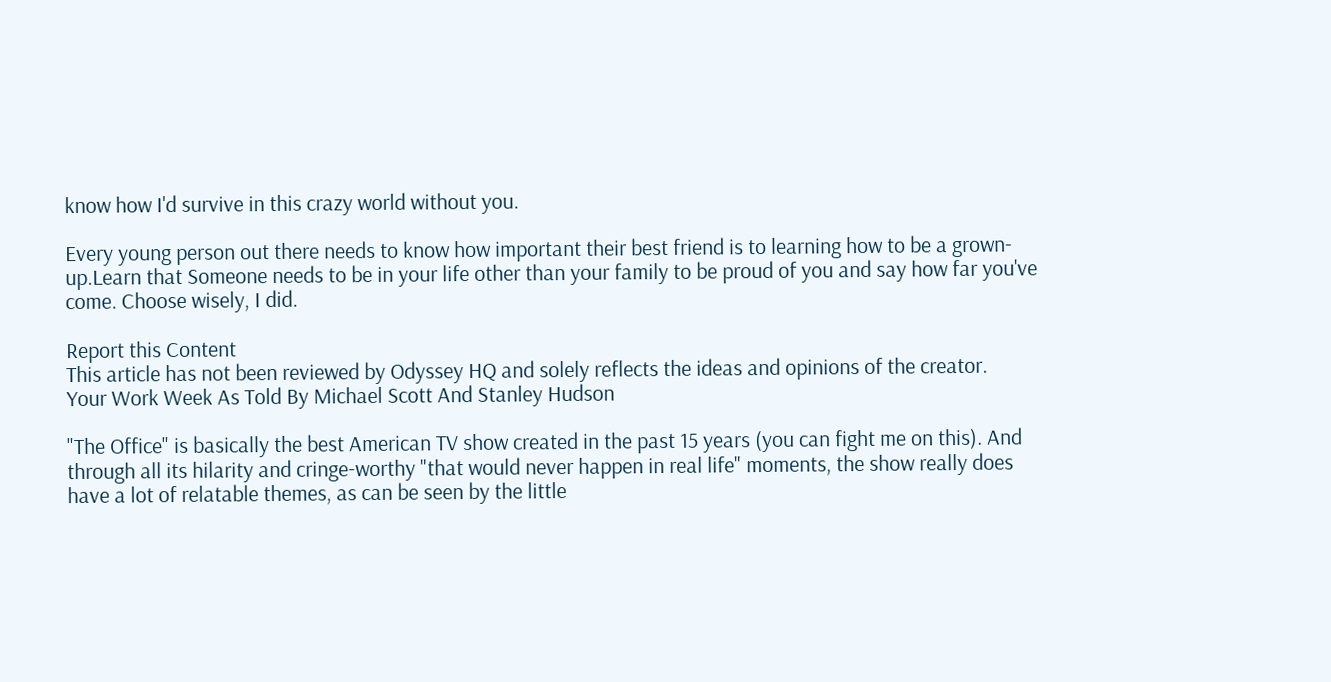know how I'd survive in this crazy world without you.

Every young person out there needs to know how important their best friend is to learning how to be a grown-up.Learn that Someone needs to be in your life other than your family to be proud of you and say how far you've come. Choose wisely, I did.

Report this Content
This article has not been reviewed by Odyssey HQ and solely reflects the ideas and opinions of the creator.
Your Work Week As Told By Michael Scott And Stanley Hudson

"The Office" is basically the best American TV show created in the past 15 years (you can fight me on this). And through all its hilarity and cringe-worthy "that would never happen in real life" moments, the show really does have a lot of relatable themes, as can be seen by the little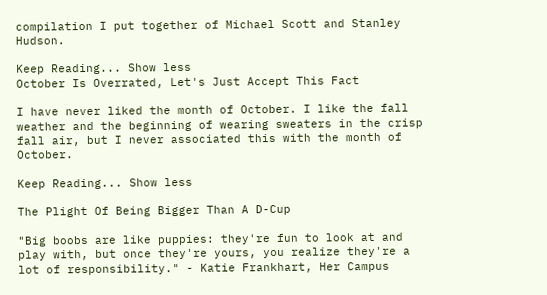compilation I put together of Michael Scott and Stanley Hudson.

Keep Reading... Show less
October Is Overrated, Let's Just Accept This Fact

I have never liked the month of October. I like the fall weather and the beginning of wearing sweaters in the crisp fall air, but I never associated this with the month of October.

Keep Reading... Show less

The Plight Of Being Bigger Than A D-Cup

"Big boobs are like puppies: they're fun to look at and play with, but once they're yours, you realize they're a lot of responsibility." - Katie Frankhart, Her Campus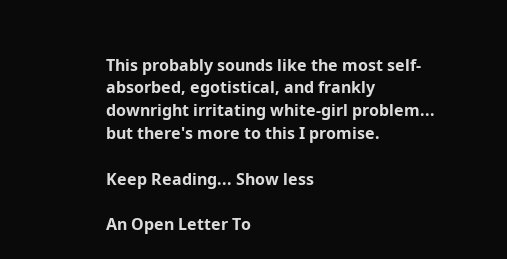This probably sounds like the most self-absorbed, egotistical, and frankly downright irritating white-girl problem... but there's more to this I promise.

Keep Reading... Show less

An Open Letter To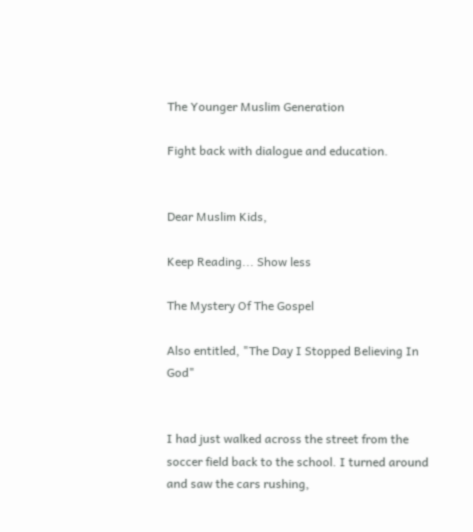The Younger Muslim Generation

Fight back with dialogue and education.


Dear Muslim Kids,

Keep Reading... Show less

The Mystery Of The Gospel

Also entitled, "The Day I Stopped Believing In God"


I had just walked across the street from the soccer field back to the school. I turned around and saw the cars rushing,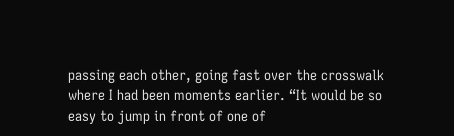passing each other, going fast over the crosswalk where I had been moments earlier. “It would be so easy to jump in front of one of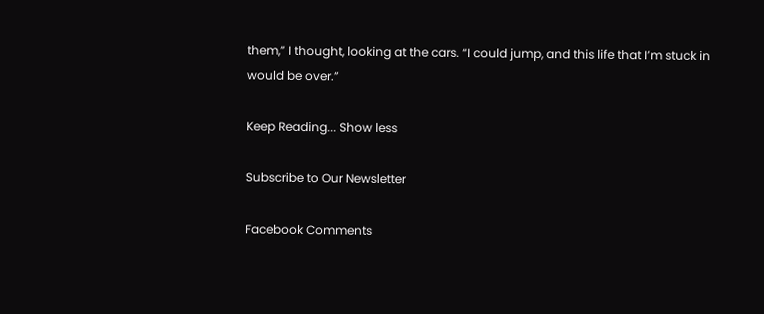them,” I thought, looking at the cars. “I could jump, and this life that I’m stuck in would be over.”

Keep Reading... Show less

Subscribe to Our Newsletter

Facebook Comments